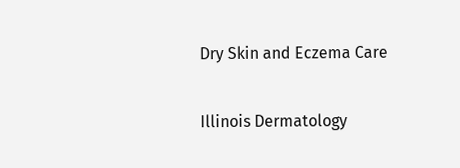Dry Skin and Eczema Care

Illinois Dermatology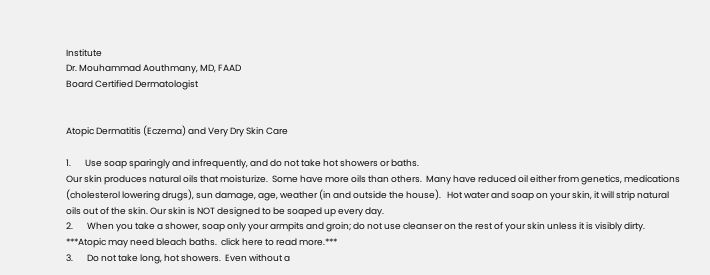Institute
Dr. Mouhammad Aouthmany, MD, FAAD
Board Certified Dermatologist


Atopic Dermatitis (Eczema) and Very Dry Skin Care

1.       Use soap sparingly and infrequently, and do not take hot showers or baths.
Our skin produces natural oils that moisturize.  Some have more oils than others.  Many have reduced oil either from genetics, medications (cholesterol lowering drugs), sun damage, age, weather (in and outside the house).   Hot water and soap on your skin, it will strip natural oils out of the skin. Our skin is NOT designed to be soaped up every day.
2.       When you take a shower, soap only your armpits and groin; do not use cleanser on the rest of your skin unless it is visibly dirty.  ***Atopic may need bleach baths.  click here to read more.***
3.       Do not take long, hot showers.  Even without a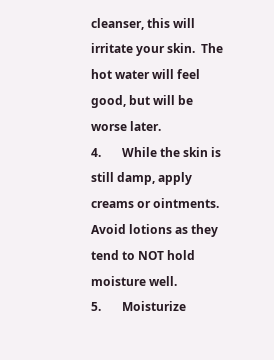cleanser, this will irritate your skin.  The hot water will feel good, but will be worse later.
4.       While the skin is still damp, apply creams or ointments.  Avoid lotions as they tend to NOT hold moisture well.
5.       Moisturize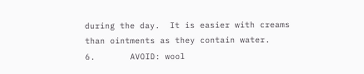during the day.  It is easier with creams than ointments as they contain water.
6.       AVOID: wool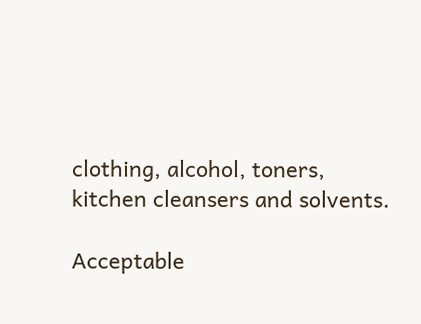clothing, alcohol, toners, kitchen cleansers and solvents.

Acceptable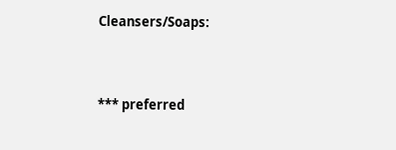Cleansers/Soaps:


*** preferred